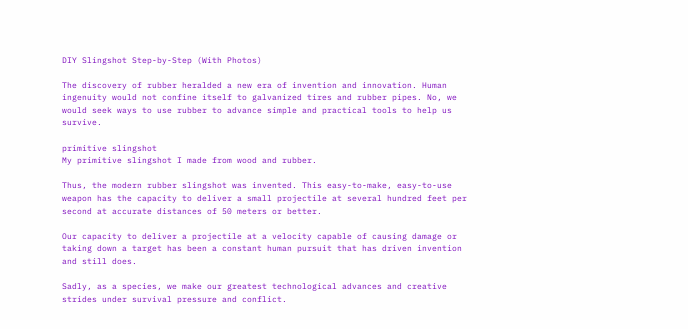DIY Slingshot Step-by-Step (With Photos)

The discovery of rubber heralded a new era of invention and innovation. Human ingenuity would not confine itself to galvanized tires and rubber pipes. No, we would seek ways to use rubber to advance simple and practical tools to help us survive.

primitive slingshot
My primitive slingshot I made from wood and rubber.

Thus, the modern rubber slingshot was invented. This easy-to-make, easy-to-use weapon has the capacity to deliver a small projectile at several hundred feet per second at accurate distances of 50 meters or better.

Our capacity to deliver a projectile at a velocity capable of causing damage or taking down a target has been a constant human pursuit that has driven invention and still does.

Sadly, as a species, we make our greatest technological advances and creative strides under survival pressure and conflict.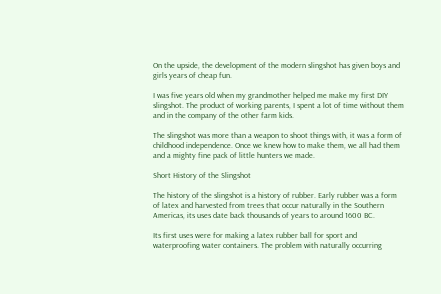On the upside, the development of the modern slingshot has given boys and girls years of cheap fun.

I was five years old when my grandmother helped me make my first DIY slingshot. The product of working parents, I spent a lot of time without them and in the company of the other farm kids.

The slingshot was more than a weapon to shoot things with, it was a form of childhood independence. Once we knew how to make them, we all had them and a mighty fine pack of little hunters we made.

Short History of the Slingshot

The history of the slingshot is a history of rubber. Early rubber was a form of latex and harvested from trees that occur naturally in the Southern Americas, its uses date back thousands of years to around 1600 BC.

Its first uses were for making a latex rubber ball for sport and waterproofing water containers. The problem with naturally occurring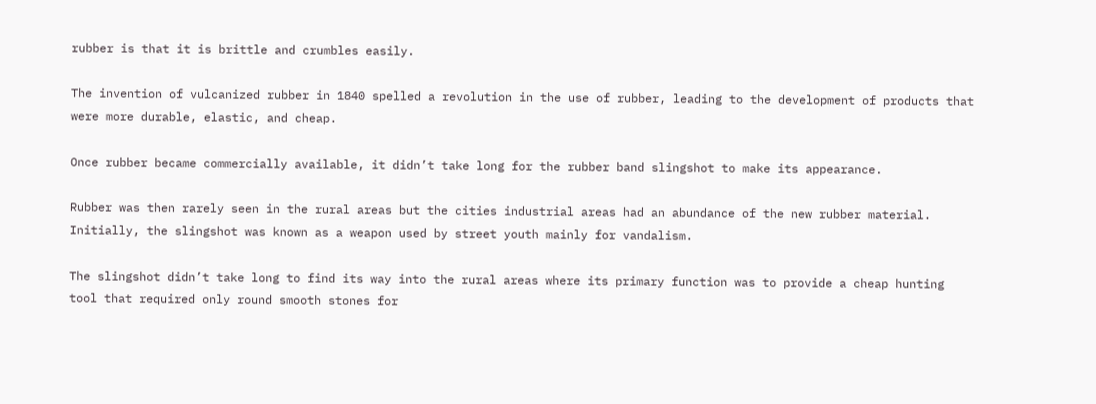rubber is that it is brittle and crumbles easily.

The invention of vulcanized rubber in 1840 spelled a revolution in the use of rubber, leading to the development of products that were more durable, elastic, and cheap.

Once rubber became commercially available, it didn’t take long for the rubber band slingshot to make its appearance.

Rubber was then rarely seen in the rural areas but the cities industrial areas had an abundance of the new rubber material. Initially, the slingshot was known as a weapon used by street youth mainly for vandalism.

The slingshot didn’t take long to find its way into the rural areas where its primary function was to provide a cheap hunting tool that required only round smooth stones for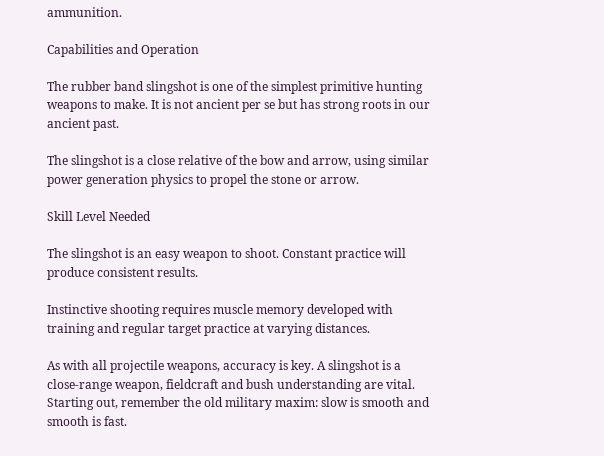ammunition.

Capabilities and Operation

The rubber band slingshot is one of the simplest primitive hunting weapons to make. It is not ancient per se but has strong roots in our ancient past.

The slingshot is a close relative of the bow and arrow, using similar power generation physics to propel the stone or arrow.

Skill Level Needed

The slingshot is an easy weapon to shoot. Constant practice will produce consistent results.

Instinctive shooting requires muscle memory developed with training and regular target practice at varying distances.

As with all projectile weapons, accuracy is key. A slingshot is a close-range weapon, fieldcraft and bush understanding are vital. Starting out, remember the old military maxim: slow is smooth and smooth is fast.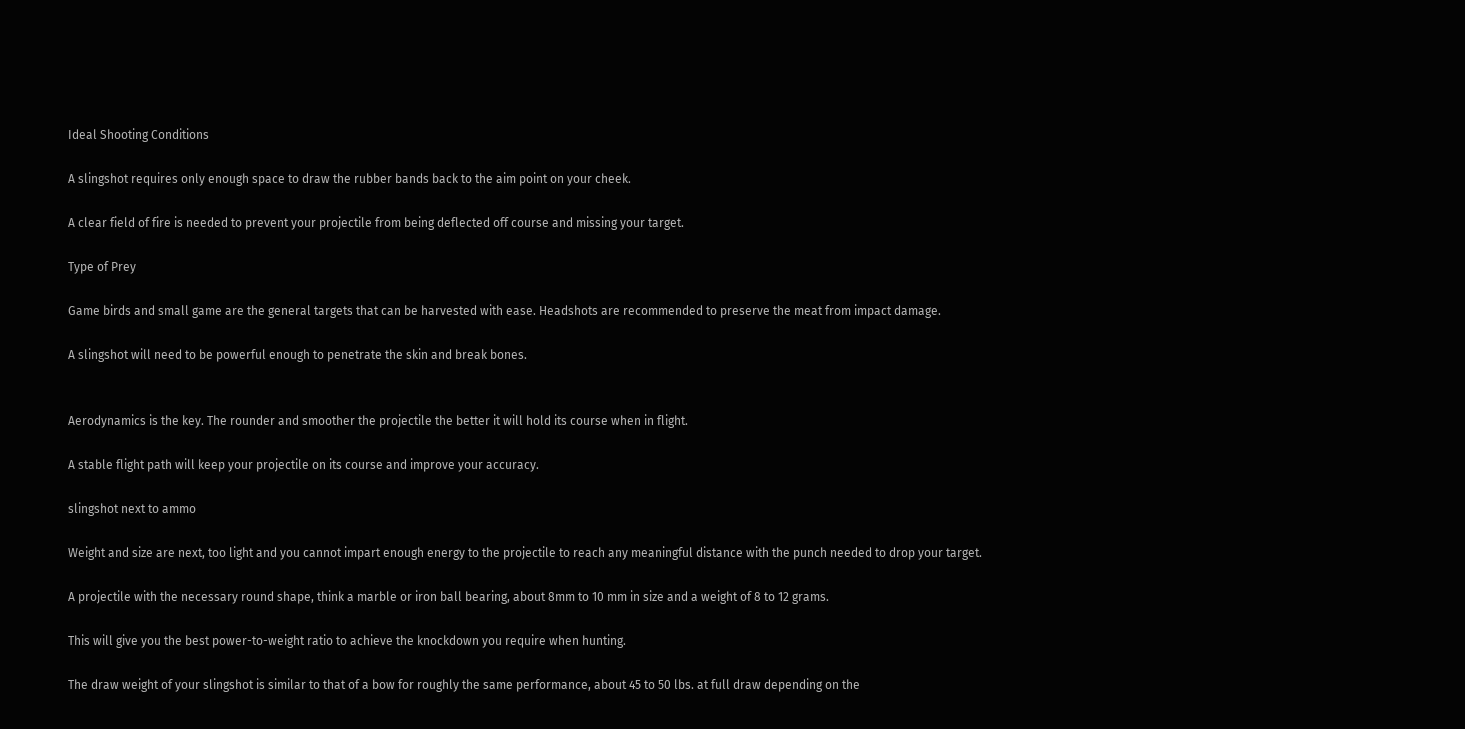Ideal Shooting Conditions

A slingshot requires only enough space to draw the rubber bands back to the aim point on your cheek.

A clear field of fire is needed to prevent your projectile from being deflected off course and missing your target.

Type of Prey

Game birds and small game are the general targets that can be harvested with ease. Headshots are recommended to preserve the meat from impact damage.

A slingshot will need to be powerful enough to penetrate the skin and break bones.


Aerodynamics is the key. The rounder and smoother the projectile the better it will hold its course when in flight.

A stable flight path will keep your projectile on its course and improve your accuracy.

slingshot next to ammo

Weight and size are next, too light and you cannot impart enough energy to the projectile to reach any meaningful distance with the punch needed to drop your target.

A projectile with the necessary round shape, think a marble or iron ball bearing, about 8mm to 10 mm in size and a weight of 8 to 12 grams.

This will give you the best power-to-weight ratio to achieve the knockdown you require when hunting.

The draw weight of your slingshot is similar to that of a bow for roughly the same performance, about 45 to 50 lbs. at full draw depending on the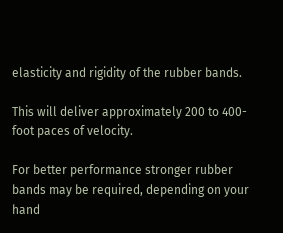elasticity and rigidity of the rubber bands.

This will deliver approximately 200 to 400-foot paces of velocity.

For better performance stronger rubber bands may be required, depending on your hand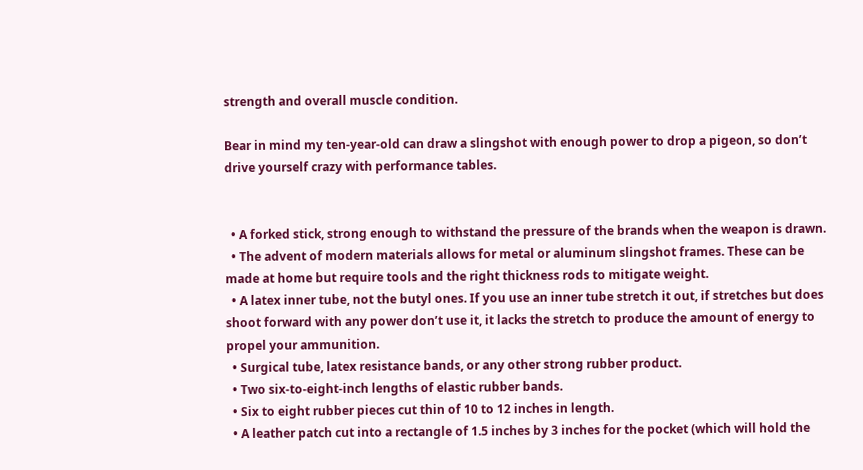strength and overall muscle condition.

Bear in mind my ten-year-old can draw a slingshot with enough power to drop a pigeon, so don’t drive yourself crazy with performance tables.


  • A forked stick, strong enough to withstand the pressure of the brands when the weapon is drawn.
  • The advent of modern materials allows for metal or aluminum slingshot frames. These can be made at home but require tools and the right thickness rods to mitigate weight.
  • A latex inner tube, not the butyl ones. If you use an inner tube stretch it out, if stretches but does shoot forward with any power don’t use it, it lacks the stretch to produce the amount of energy to propel your ammunition.
  • Surgical tube, latex resistance bands, or any other strong rubber product.
  • Two six-to-eight-inch lengths of elastic rubber bands.
  • Six to eight rubber pieces cut thin of 10 to 12 inches in length.
  • A leather patch cut into a rectangle of 1.5 inches by 3 inches for the pocket (which will hold the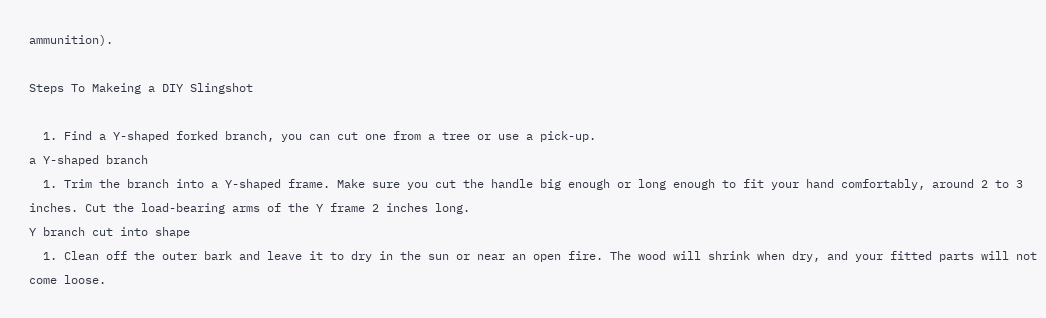ammunition).

Steps To Makeing a DIY Slingshot

  1. Find a Y-shaped forked branch, you can cut one from a tree or use a pick-up.
a Y-shaped branch
  1. Trim the branch into a Y-shaped frame. Make sure you cut the handle big enough or long enough to fit your hand comfortably, around 2 to 3 inches. Cut the load-bearing arms of the Y frame 2 inches long.
Y branch cut into shape
  1. Clean off the outer bark and leave it to dry in the sun or near an open fire. The wood will shrink when dry, and your fitted parts will not come loose.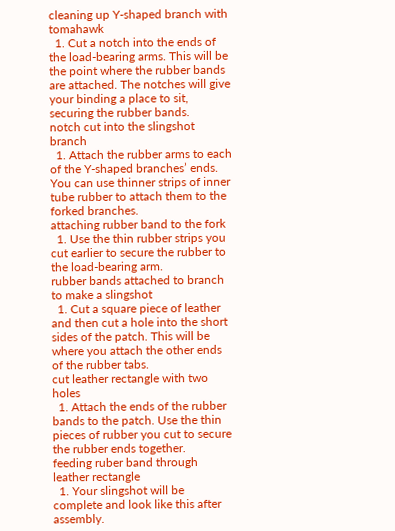cleaning up Y-shaped branch with tomahawk
  1. Cut a notch into the ends of the load-bearing arms. This will be the point where the rubber bands are attached. The notches will give your binding a place to sit, securing the rubber bands.
notch cut into the slingshot branch
  1. Attach the rubber arms to each of the Y-shaped branches’ ends. You can use thinner strips of inner tube rubber to attach them to the forked branches.
attaching rubber band to the fork
  1. Use the thin rubber strips you cut earlier to secure the rubber to the load-bearing arm.
rubber bands attached to branch to make a slingshot
  1. Cut a square piece of leather and then cut a hole into the short sides of the patch. This will be where you attach the other ends of the rubber tabs.
cut leather rectangle with two holes
  1. Attach the ends of the rubber bands to the patch. Use the thin pieces of rubber you cut to secure the rubber ends together.
feeding ruber band through leather rectangle
  1. Your slingshot will be complete and look like this after assembly.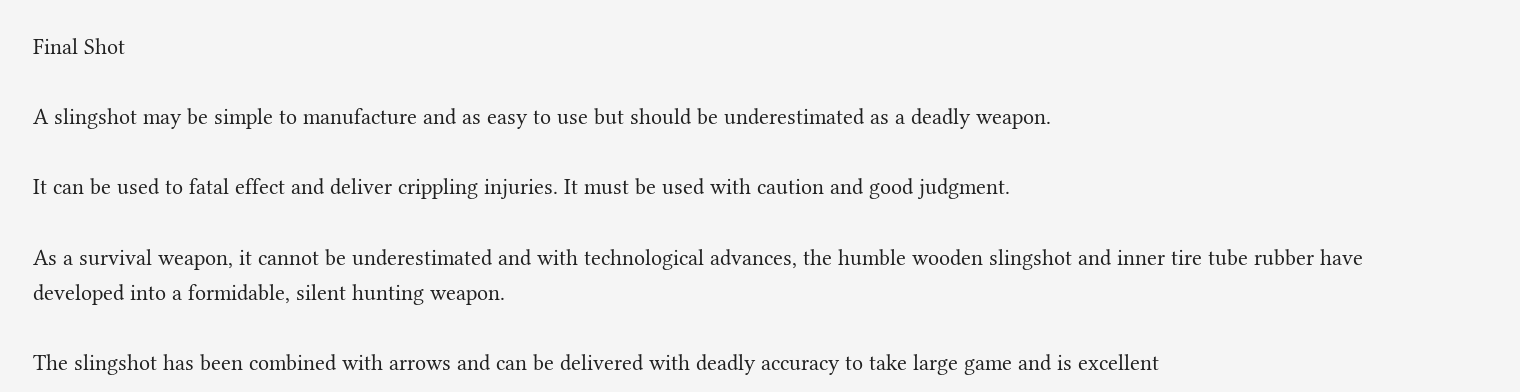Final Shot

A slingshot may be simple to manufacture and as easy to use but should be underestimated as a deadly weapon.

It can be used to fatal effect and deliver crippling injuries. It must be used with caution and good judgment.

As a survival weapon, it cannot be underestimated and with technological advances, the humble wooden slingshot and inner tire tube rubber have developed into a formidable, silent hunting weapon.

The slingshot has been combined with arrows and can be delivered with deadly accuracy to take large game and is excellent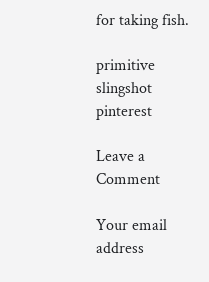for taking fish.

primitive slingshot pinterest

Leave a Comment

Your email address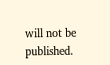will not be published.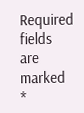Required fields are marked *